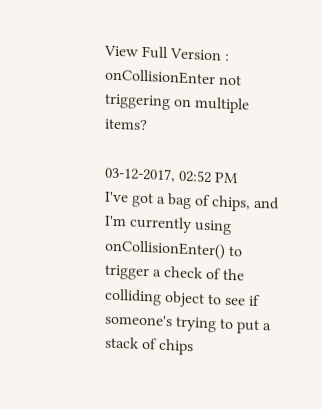View Full Version : onCollisionEnter not triggering on multiple items?

03-12-2017, 02:52 PM
I've got a bag of chips, and I'm currently using onCollisionEnter() to trigger a check of the colliding object to see if someone's trying to put a stack of chips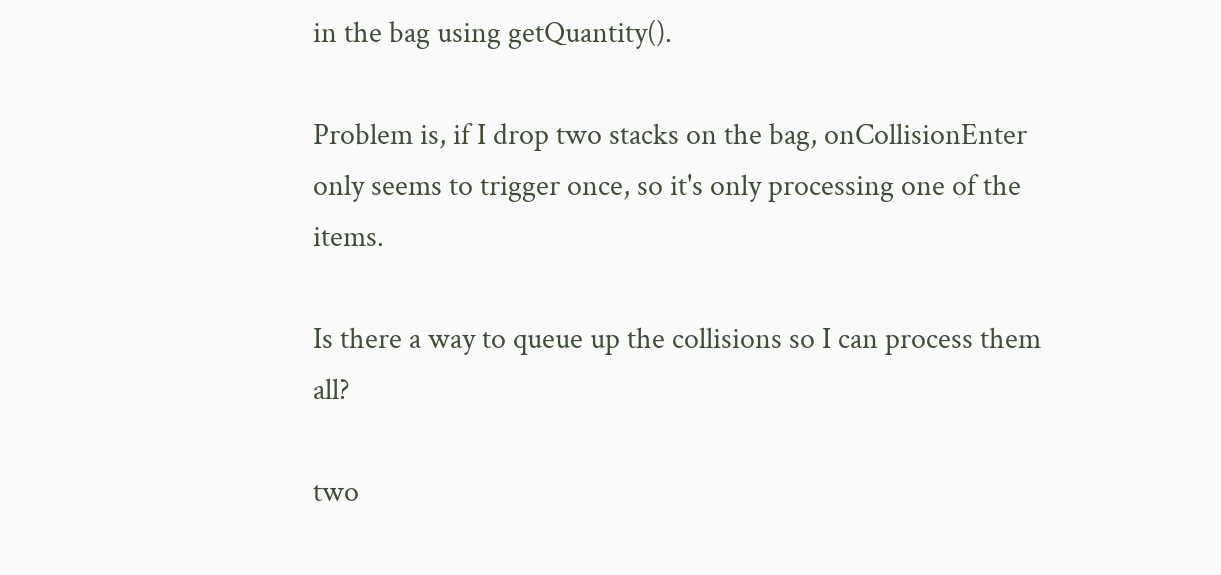in the bag using getQuantity().

Problem is, if I drop two stacks on the bag, onCollisionEnter only seems to trigger once, so it's only processing one of the items.

Is there a way to queue up the collisions so I can process them all?

two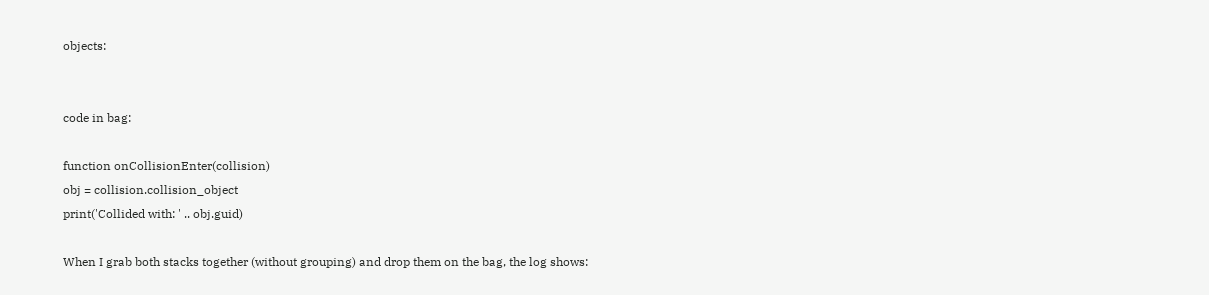objects:


code in bag:

function onCollisionEnter(collision)
obj = collision.collision_object
print('Collided with: ' .. obj.guid)

When I grab both stacks together (without grouping) and drop them on the bag, the log shows: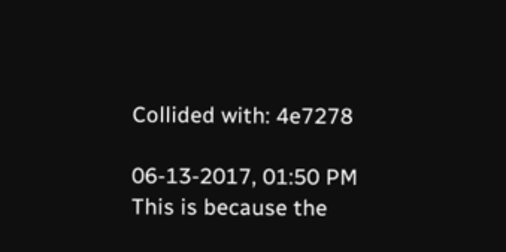Collided with: 4e7278

06-13-2017, 01:50 PM
This is because the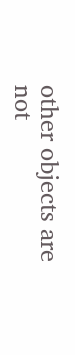other objects are not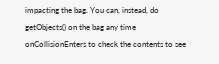impacting the bag. You can, instead, do getObjects() on the bag any time onCollisionEnters to check the contents to see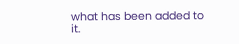what has been added to it.